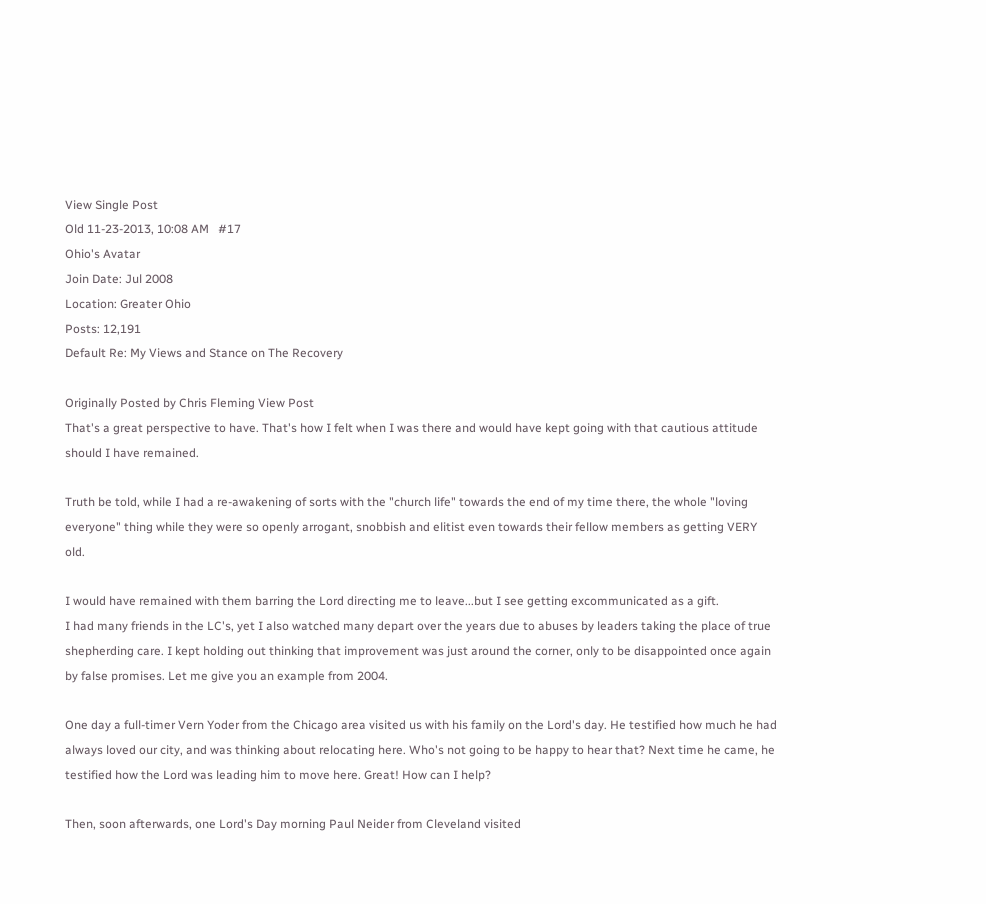View Single Post
Old 11-23-2013, 10:08 AM   #17
Ohio's Avatar
Join Date: Jul 2008
Location: Greater Ohio
Posts: 12,191
Default Re: My Views and Stance on The Recovery

Originally Posted by Chris Fleming View Post
That's a great perspective to have. That's how I felt when I was there and would have kept going with that cautious attitude should I have remained.

Truth be told, while I had a re-awakening of sorts with the "church life" towards the end of my time there, the whole "loving everyone" thing while they were so openly arrogant, snobbish and elitist even towards their fellow members as getting VERY old.

I would have remained with them barring the Lord directing me to leave...but I see getting excommunicated as a gift.
I had many friends in the LC's, yet I also watched many depart over the years due to abuses by leaders taking the place of true shepherding care. I kept holding out thinking that improvement was just around the corner, only to be disappointed once again by false promises. Let me give you an example from 2004.

One day a full-timer Vern Yoder from the Chicago area visited us with his family on the Lord's day. He testified how much he had always loved our city, and was thinking about relocating here. Who's not going to be happy to hear that? Next time he came, he testified how the Lord was leading him to move here. Great! How can I help?

Then, soon afterwards, one Lord's Day morning Paul Neider from Cleveland visited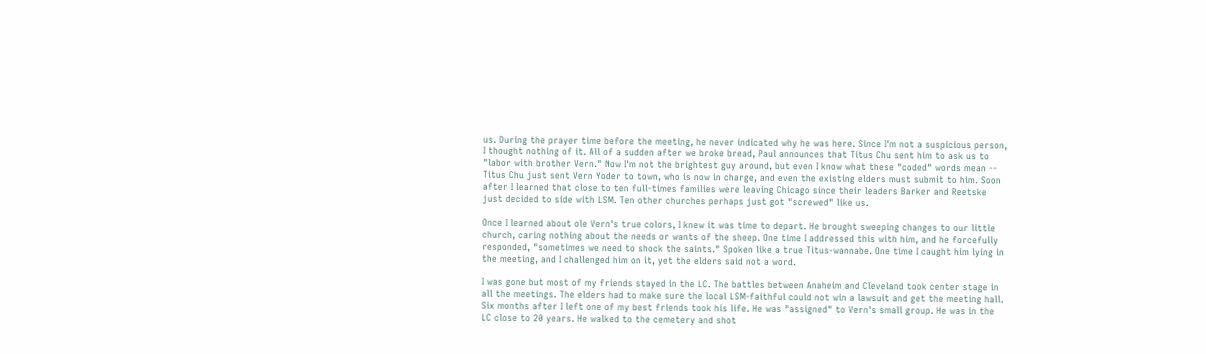us. During the prayer time before the meeting, he never indicated why he was here. Since I'm not a suspicious person, I thought nothing of it. All of a sudden after we broke bread, Paul announces that Titus Chu sent him to ask us to "labor with brother Vern." Now I'm not the brightest guy around, but even I know what these "coded" words mean -- Titus Chu just sent Vern Yoder to town, who is now in charge, and even the existing elders must submit to him. Soon after I learned that close to ten full-times families were leaving Chicago since their leaders Barker and Reetske just decided to side with LSM. Ten other churches perhaps just got "screwed" like us.

Once I learned about ole Vern's true colors, I knew it was time to depart. He brought sweeping changes to our little church, caring nothing about the needs or wants of the sheep. One time I addressed this with him, and he forcefully responded, "sometimes we need to shock the saints." Spoken like a true Titus-wannabe. One time I caught him lying in the meeting, and I challenged him on it, yet the elders said not a word.

I was gone but most of my friends stayed in the LC. The battles between Anaheim and Cleveland took center stage in all the meetings. The elders had to make sure the local LSM-faithful could not win a lawsuit and get the meeting hall. Six months after I left one of my best friends took his life. He was "assigned" to Vern's small group. He was in the LC close to 20 years. He walked to the cemetery and shot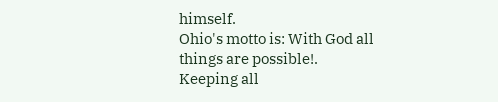himself.
Ohio's motto is: With God all things are possible!.
Keeping all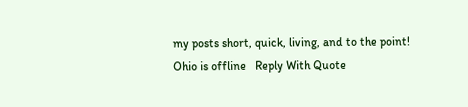my posts short, quick, living, and to the point!
Ohio is offline   Reply With Quote